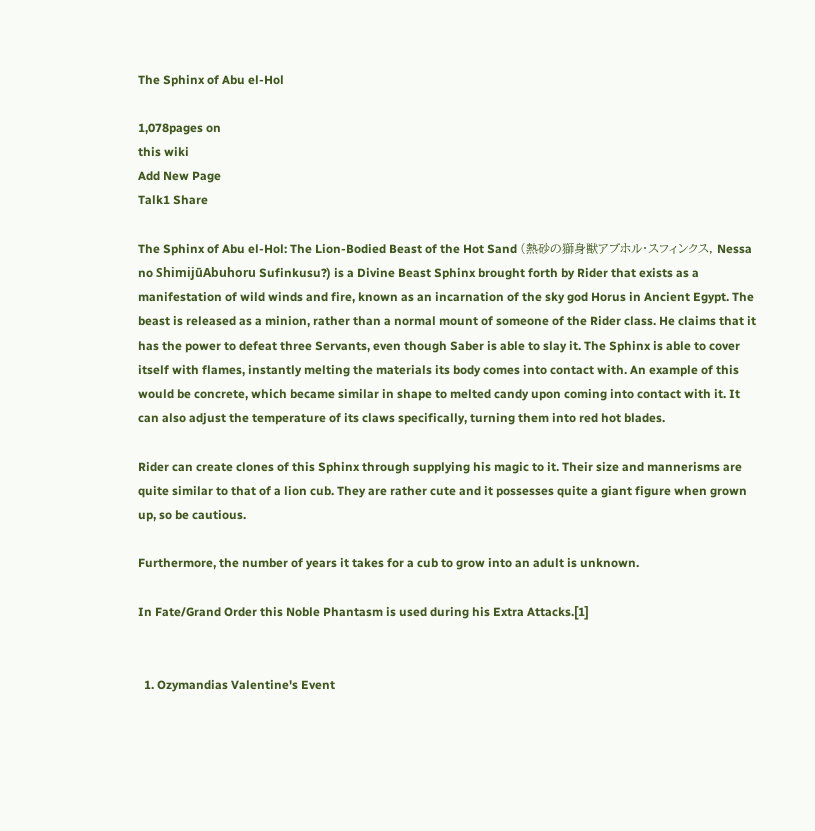The Sphinx of Abu el-Hol

1,078pages on
this wiki
Add New Page
Talk1 Share

The Sphinx of Abu el-Hol: The Lion-Bodied Beast of the Hot Sand (熱砂の獅身獣アブホル・スフィンクス, Nessa no ShimijūAbuhoru Sufinkusu?) is a Divine Beast Sphinx brought forth by Rider that exists as a manifestation of wild winds and fire, known as an incarnation of the sky god Horus in Ancient Egypt. The beast is released as a minion, rather than a normal mount of someone of the Rider class. He claims that it has the power to defeat three Servants, even though Saber is able to slay it. The Sphinx is able to cover itself with flames, instantly melting the materials its body comes into contact with. An example of this would be concrete, which became similar in shape to melted candy upon coming into contact with it. It can also adjust the temperature of its claws specifically, turning them into red hot blades.

Rider can create clones of this Sphinx through supplying his magic to it. Their size and mannerisms are quite similar to that of a lion cub. They are rather cute and it possesses quite a giant figure when grown up, so be cautious.

Furthermore, the number of years it takes for a cub to grow into an adult is unknown.

In Fate/Grand Order this Noble Phantasm is used during his Extra Attacks.[1]


  1. Ozymandias Valentine's Event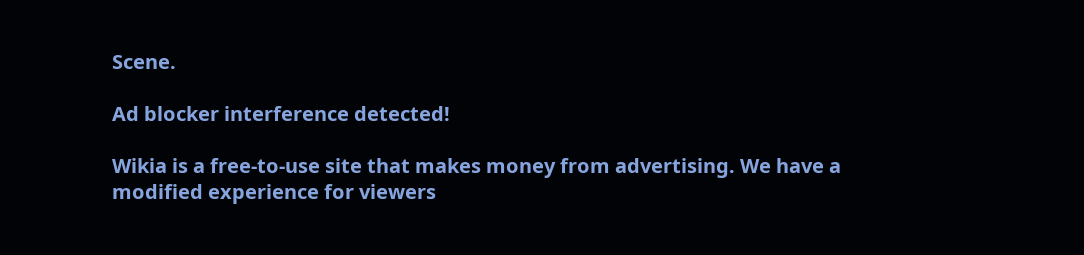Scene.

Ad blocker interference detected!

Wikia is a free-to-use site that makes money from advertising. We have a modified experience for viewers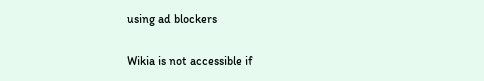using ad blockers

Wikia is not accessible if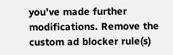you’ve made further modifications. Remove the custom ad blocker rule(s)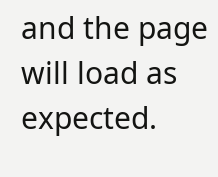and the page will load as expected.